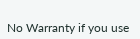No Warranty if you use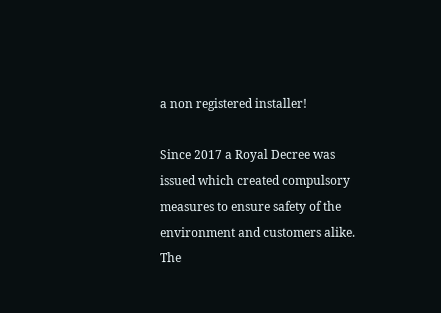a non registered installer!

Since 2017 a Royal Decree was issued which created compulsory measures to ensure safety of the environment and customers alike. The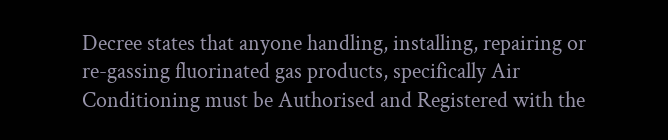Decree states that anyone handling, installing, repairing or re-gassing fluorinated gas products, specifically Air Conditioning must be Authorised and Registered with the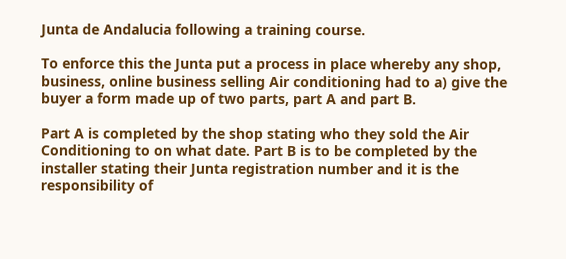Junta de Andalucia following a training course.

To enforce this the Junta put a process in place whereby any shop, business, online business selling Air conditioning had to a) give the buyer a form made up of two parts, part A and part B.

Part A is completed by the shop stating who they sold the Air Conditioning to on what date. Part B is to be completed by the installer stating their Junta registration number and it is the responsibility of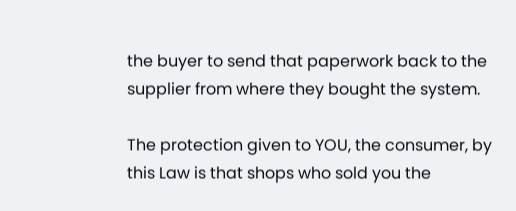the buyer to send that paperwork back to the supplier from where they bought the system.

The protection given to YOU, the consumer, by this Law is that shops who sold you the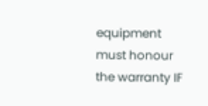equipment must honour the warranty IF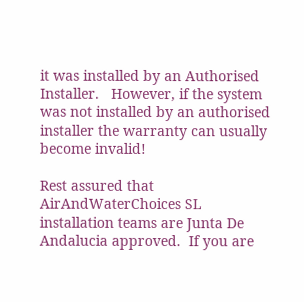it was installed by an Authorised Installer.   However, if the system was not installed by an authorised installer the warranty can usually become invalid!

Rest assured that AirAndWaterChoices SL installation teams are Junta De Andalucia approved.  If you are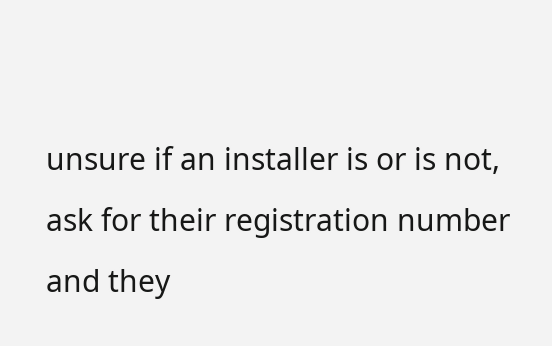unsure if an installer is or is not, ask for their registration number and they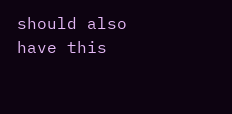should also have this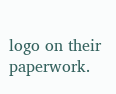logo on their paperwork.